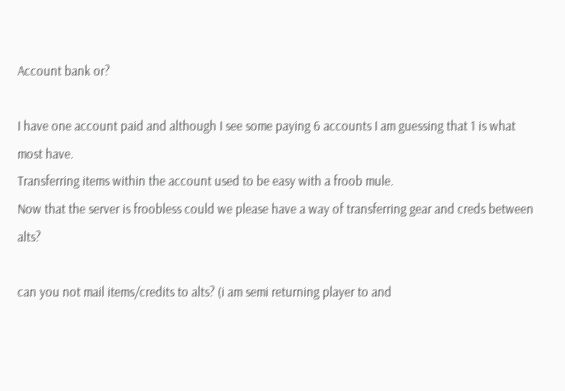Account bank or?

I have one account paid and although I see some paying 6 accounts I am guessing that 1 is what most have.
Transferring items within the account used to be easy with a froob mule.
Now that the server is froobless could we please have a way of transferring gear and creds between alts?

can you not mail items/credits to alts? (i am semi returning player to and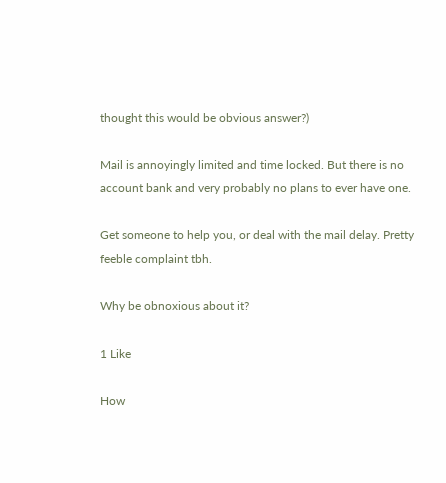thought this would be obvious answer?)

Mail is annoyingly limited and time locked. But there is no account bank and very probably no plans to ever have one.

Get someone to help you, or deal with the mail delay. Pretty feeble complaint tbh.

Why be obnoxious about it?

1 Like

How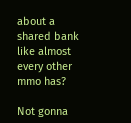about a shared bank like almost every other mmo has?

Not gonna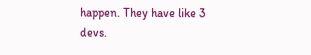happen. They have like 3 devs.